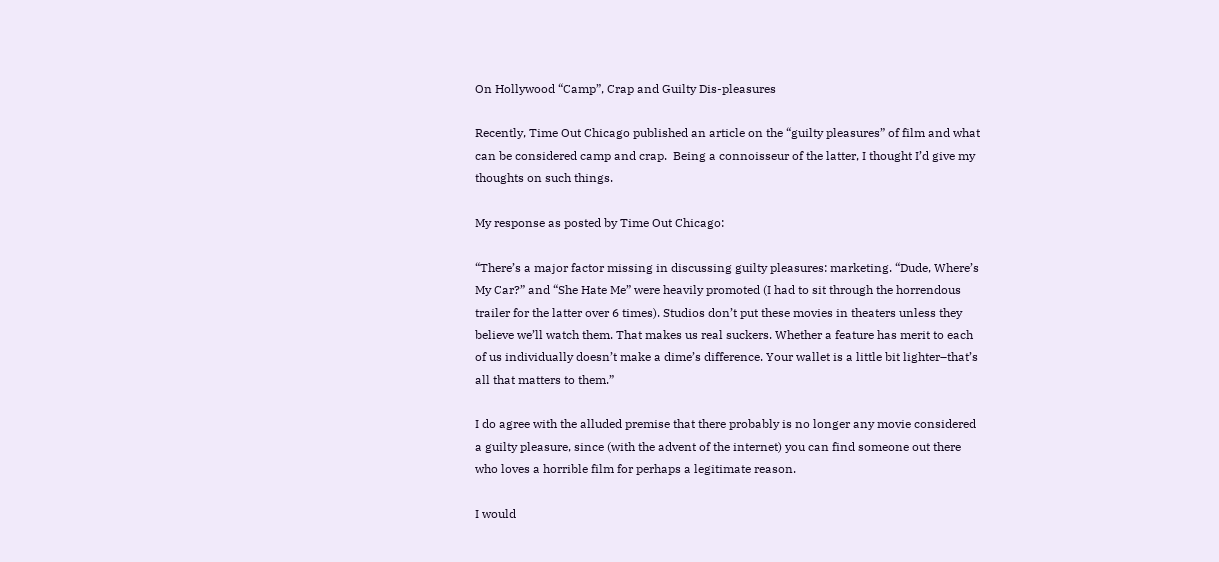On Hollywood “Camp”, Crap and Guilty Dis-pleasures

Recently, Time Out Chicago published an article on the “guilty pleasures” of film and what can be considered camp and crap.  Being a connoisseur of the latter, I thought I’d give my thoughts on such things.

My response as posted by Time Out Chicago:

“There’s a major factor missing in discussing guilty pleasures: marketing. “Dude, Where’s My Car?” and “She Hate Me” were heavily promoted (I had to sit through the horrendous trailer for the latter over 6 times). Studios don’t put these movies in theaters unless they believe we’ll watch them. That makes us real suckers. Whether a feature has merit to each of us individually doesn’t make a dime’s difference. Your wallet is a little bit lighter–that’s all that matters to them.”

I do agree with the alluded premise that there probably is no longer any movie considered a guilty pleasure, since (with the advent of the internet) you can find someone out there who loves a horrible film for perhaps a legitimate reason.

I would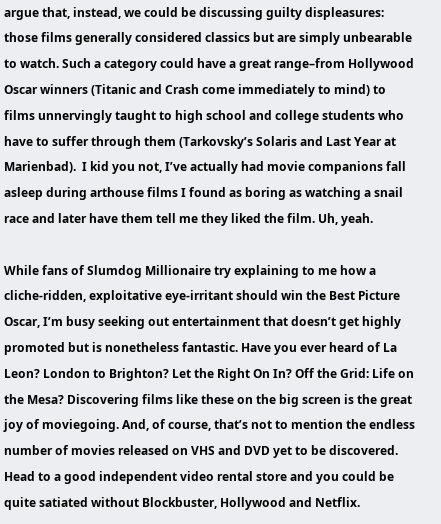argue that, instead, we could be discussing guilty displeasures: those films generally considered classics but are simply unbearable to watch. Such a category could have a great range–from Hollywood Oscar winners (Titanic and Crash come immediately to mind) to films unnervingly taught to high school and college students who have to suffer through them (Tarkovsky’s Solaris and Last Year at Marienbad).  I kid you not, I’ve actually had movie companions fall asleep during arthouse films I found as boring as watching a snail race and later have them tell me they liked the film. Uh, yeah.

While fans of Slumdog Millionaire try explaining to me how a cliche-ridden, exploitative eye-irritant should win the Best Picture Oscar, I’m busy seeking out entertainment that doesn’t get highly promoted but is nonetheless fantastic. Have you ever heard of La Leon? London to Brighton? Let the Right On In? Off the Grid: Life on the Mesa? Discovering films like these on the big screen is the great joy of moviegoing. And, of course, that’s not to mention the endless number of movies released on VHS and DVD yet to be discovered.  Head to a good independent video rental store and you could be quite satiated without Blockbuster, Hollywood and Netflix.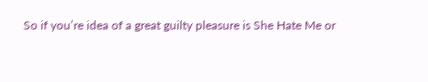So if you’re idea of a great guilty pleasure is She Hate Me or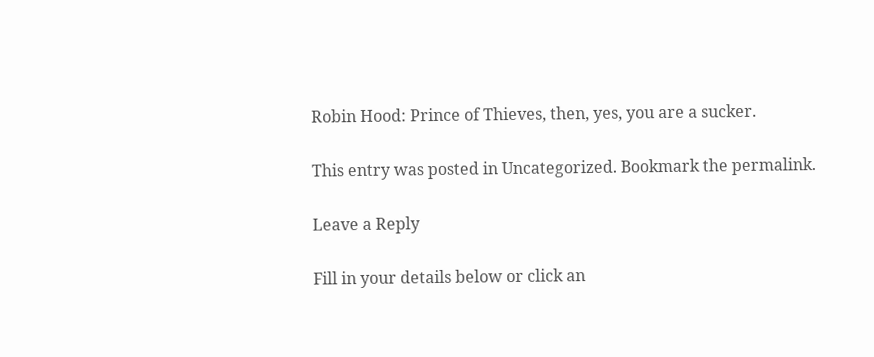Robin Hood: Prince of Thieves, then, yes, you are a sucker.

This entry was posted in Uncategorized. Bookmark the permalink.

Leave a Reply

Fill in your details below or click an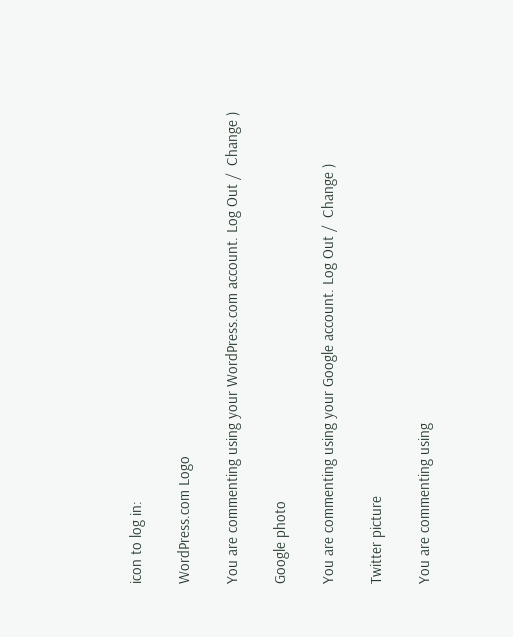icon to log in:

WordPress.com Logo

You are commenting using your WordPress.com account. Log Out /  Change )

Google photo

You are commenting using your Google account. Log Out /  Change )

Twitter picture

You are commenting using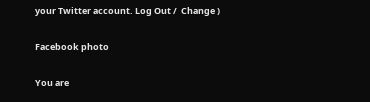your Twitter account. Log Out /  Change )

Facebook photo

You are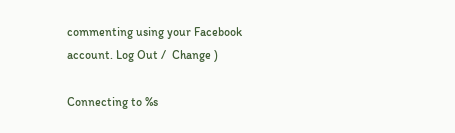commenting using your Facebook account. Log Out /  Change )

Connecting to %s